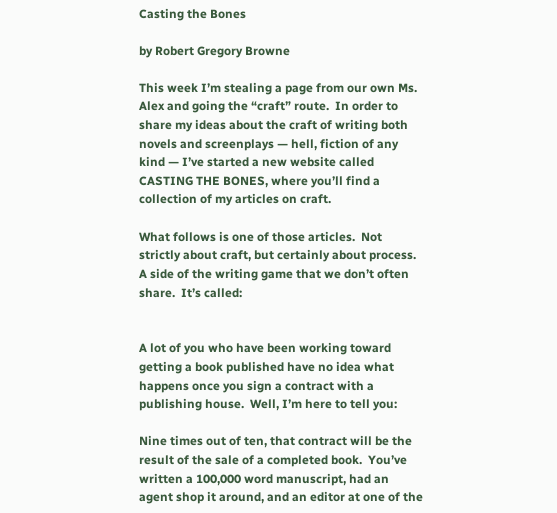Casting the Bones

by Robert Gregory Browne

This week I’m stealing a page from our own Ms. Alex and going the “craft” route.  In order to share my ideas about the craft of writing both novels and screenplays — hell, fiction of any kind — I’ve started a new website called CASTING THE BONES, where you’ll find a collection of my articles on craft.

What follows is one of those articles.  Not strictly about craft, but certainly about process.  A side of the writing game that we don’t often share.  It’s called:


A lot of you who have been working toward getting a book published have no idea what happens once you sign a contract with a publishing house.  Well, I’m here to tell you:

Nine times out of ten, that contract will be the result of the sale of a completed book.  You’ve written a 100,000 word manuscript, had an agent shop it around, and an editor at one of the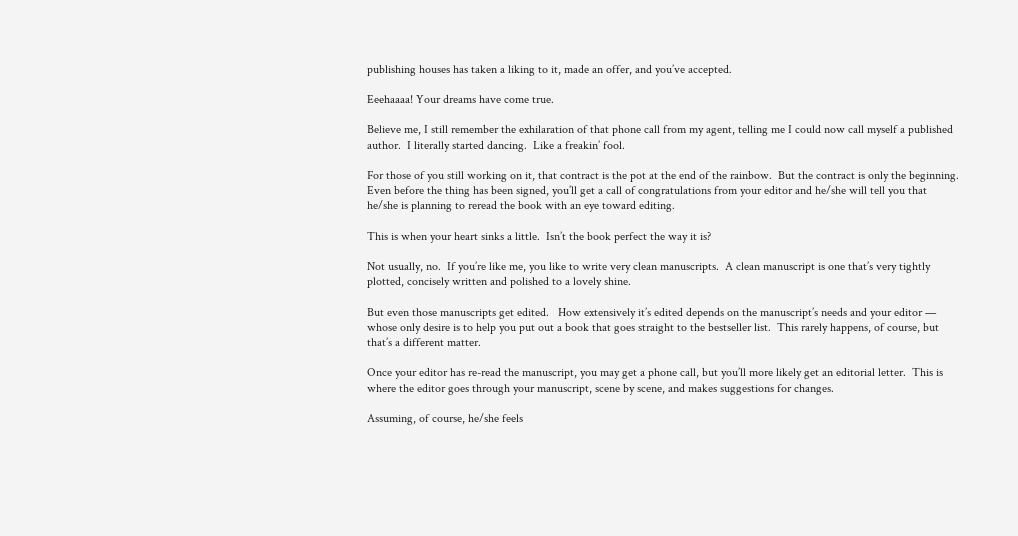publishing houses has taken a liking to it, made an offer, and you’ve accepted.

Eeehaaaa! Your dreams have come true.

Believe me, I still remember the exhilaration of that phone call from my agent, telling me I could now call myself a published author.  I literally started dancing.  Like a freakin’ fool.

For those of you still working on it, that contract is the pot at the end of the rainbow.  But the contract is only the beginning.  Even before the thing has been signed, you’ll get a call of congratulations from your editor and he/she will tell you that he/she is planning to reread the book with an eye toward editing.

This is when your heart sinks a little.  Isn’t the book perfect the way it is?

Not usually, no.  If you’re like me, you like to write very clean manuscripts.  A clean manuscript is one that’s very tightly plotted, concisely written and polished to a lovely shine.

But even those manuscripts get edited.   How extensively it’s edited depends on the manuscript’s needs and your editor — whose only desire is to help you put out a book that goes straight to the bestseller list.  This rarely happens, of course, but that’s a different matter.

Once your editor has re-read the manuscript, you may get a phone call, but you’ll more likely get an editorial letter.  This is where the editor goes through your manuscript, scene by scene, and makes suggestions for changes.

Assuming, of course, he/she feels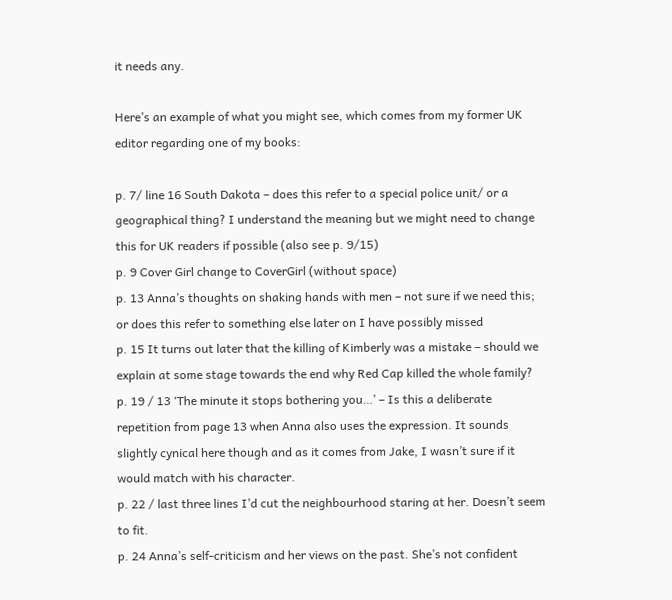it needs any.

Here’s an example of what you might see, which comes from my former UK editor regarding one of my books:

p. 7/ line 16 South Dakota – does this refer to a special police unit/ or a geographical thing? I understand the meaning but we might need to change this for UK readers if possible (also see p. 9/15)
p. 9 Cover Girl change to CoverGirl (without space)
p. 13 Anna’s thoughts on shaking hands with men – not sure if we need this; or does this refer to something else later on I have possibly missed
p. 15 It turns out later that the killing of Kimberly was a mistake – should we explain at some stage towards the end why Red Cap killed the whole family?
p. 19 / 13 ‘The minute it stops bothering you…’ – Is this a deliberate repetition from page 13 when Anna also uses the expression. It sounds slightly cynical here though and as it comes from Jake, I wasn’t sure if it would match with his character.
p. 22 / last three lines I’d cut the neighbourhood staring at her. Doesn’t seem to fit.
p. 24 Anna’s self-criticism and her views on the past. She’s not confident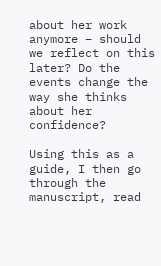about her work anymore – should we reflect on this later? Do the events change the way she thinks about her confidence?

Using this as a guide, I then go through the manuscript, read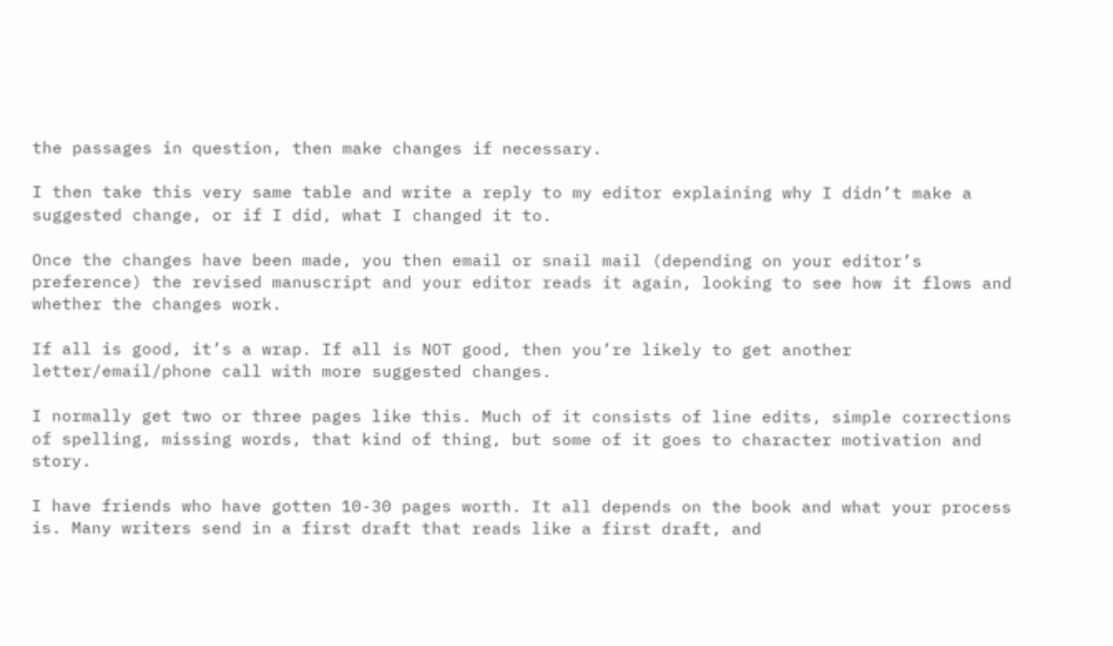the passages in question, then make changes if necessary.

I then take this very same table and write a reply to my editor explaining why I didn’t make a suggested change, or if I did, what I changed it to.

Once the changes have been made, you then email or snail mail (depending on your editor’s preference) the revised manuscript and your editor reads it again, looking to see how it flows and whether the changes work.

If all is good, it’s a wrap. If all is NOT good, then you’re likely to get another letter/email/phone call with more suggested changes.

I normally get two or three pages like this. Much of it consists of line edits, simple corrections of spelling, missing words, that kind of thing, but some of it goes to character motivation and story.

I have friends who have gotten 10-30 pages worth. It all depends on the book and what your process is. Many writers send in a first draft that reads like a first draft, and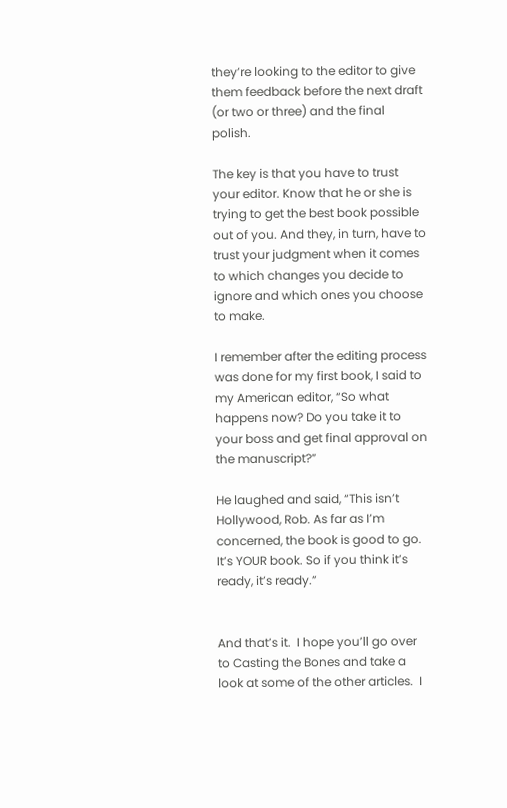they’re looking to the editor to give them feedback before the next draft (or two or three) and the final polish.

The key is that you have to trust your editor. Know that he or she is trying to get the best book possible out of you. And they, in turn, have to trust your judgment when it comes to which changes you decide to ignore and which ones you choose to make.

I remember after the editing process was done for my first book, I said to my American editor, “So what happens now? Do you take it to your boss and get final approval on the manuscript?”

He laughed and said, “This isn’t Hollywood, Rob. As far as I’m concerned, the book is good to go. It’s YOUR book. So if you think it’s ready, it’s ready.”


And that’s it.  I hope you’ll go over to Casting the Bones and take a look at some of the other articles.  I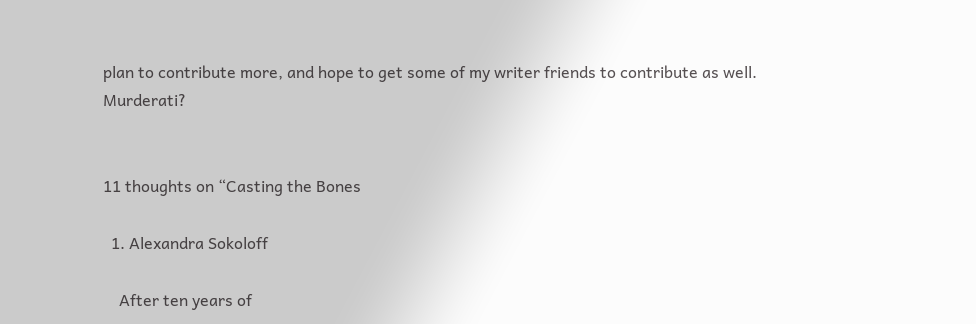plan to contribute more, and hope to get some of my writer friends to contribute as well.  Murderati?


11 thoughts on “Casting the Bones

  1. Alexandra Sokoloff

    After ten years of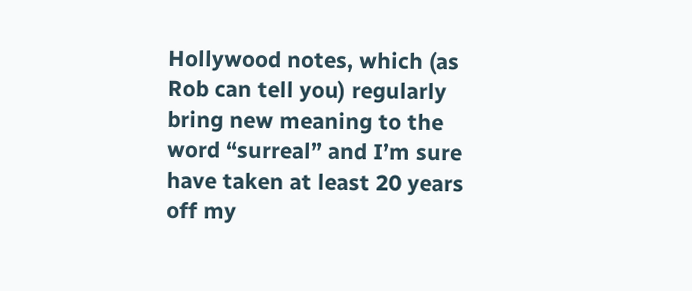Hollywood notes, which (as Rob can tell you) regularly bring new meaning to the word “surreal” and I’m sure have taken at least 20 years off my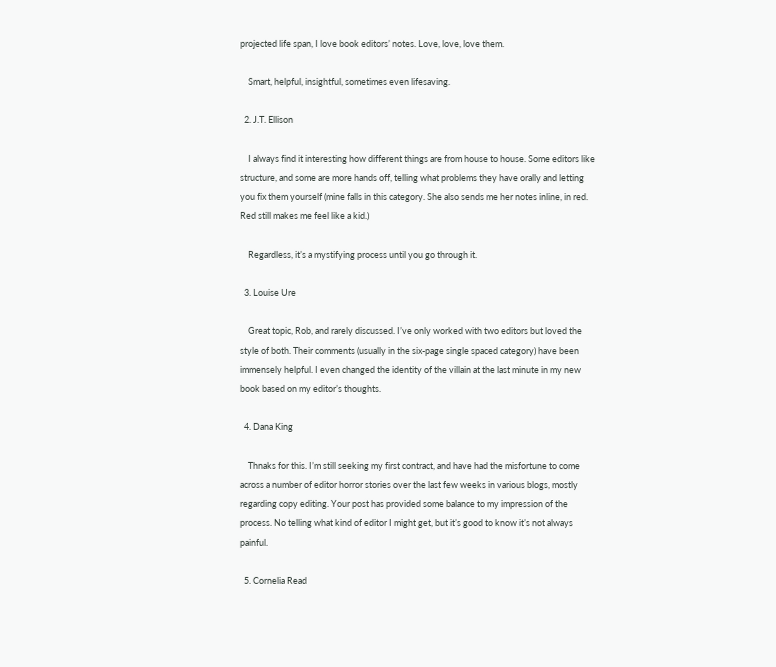projected life span, I love book editors’ notes. Love, love, love them.

    Smart, helpful, insightful, sometimes even lifesaving.

  2. J.T. Ellison

    I always find it interesting how different things are from house to house. Some editors like structure, and some are more hands off, telling what problems they have orally and letting you fix them yourself (mine falls in this category. She also sends me her notes inline, in red. Red still makes me feel like a kid.)

    Regardless, it’s a mystifying process until you go through it.

  3. Louise Ure

    Great topic, Rob, and rarely discussed. I’ve only worked with two editors but loved the style of both. Their comments (usually in the six-page single spaced category) have been immensely helpful. I even changed the identity of the villain at the last minute in my new book based on my editor’s thoughts.

  4. Dana King

    Thnaks for this. I’m still seeking my first contract, and have had the misfortune to come across a number of editor horror stories over the last few weeks in various blogs, mostly regarding copy editing. Your post has provided some balance to my impression of the process. No telling what kind of editor I might get, but it’s good to know it’s not always painful.

  5. Cornelia Read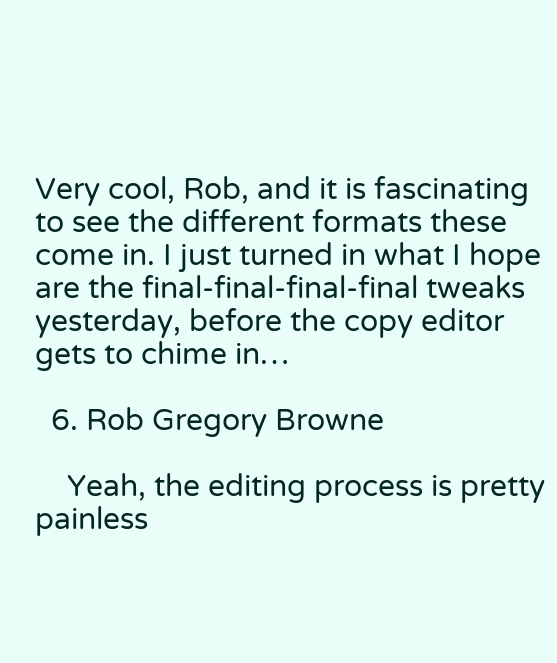Very cool, Rob, and it is fascinating to see the different formats these come in. I just turned in what I hope are the final-final-final-final tweaks yesterday, before the copy editor gets to chime in…

  6. Rob Gregory Browne

    Yeah, the editing process is pretty painless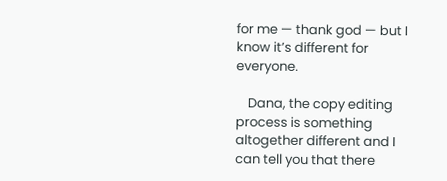for me — thank god — but I know it’s different for everyone.

    Dana, the copy editing process is something altogether different and I can tell you that there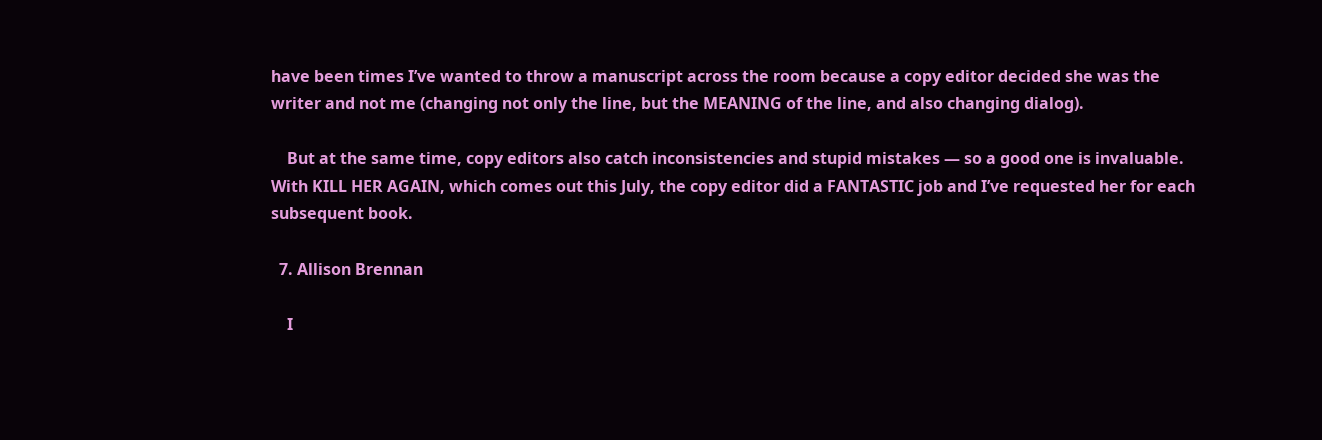have been times I’ve wanted to throw a manuscript across the room because a copy editor decided she was the writer and not me (changing not only the line, but the MEANING of the line, and also changing dialog).

    But at the same time, copy editors also catch inconsistencies and stupid mistakes — so a good one is invaluable. With KILL HER AGAIN, which comes out this July, the copy editor did a FANTASTIC job and I’ve requested her for each subsequent book.

  7. Allison Brennan

    I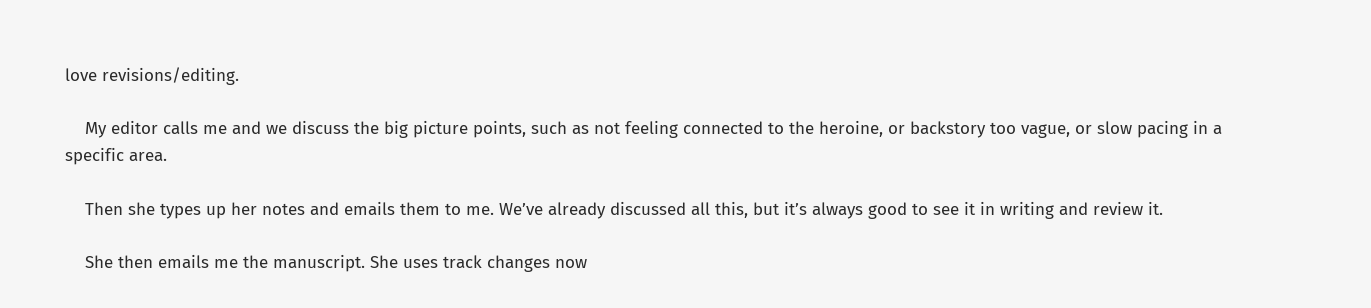love revisions/editing.

    My editor calls me and we discuss the big picture points, such as not feeling connected to the heroine, or backstory too vague, or slow pacing in a specific area.

    Then she types up her notes and emails them to me. We’ve already discussed all this, but it’s always good to see it in writing and review it.

    She then emails me the manuscript. She uses track changes now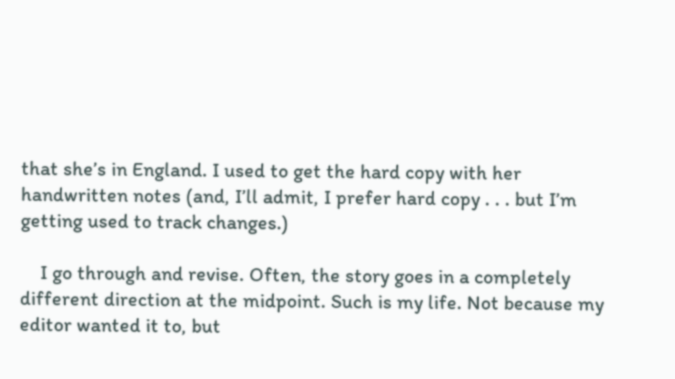that she’s in England. I used to get the hard copy with her handwritten notes (and, I’ll admit, I prefer hard copy . . . but I’m getting used to track changes.)

    I go through and revise. Often, the story goes in a completely different direction at the midpoint. Such is my life. Not because my editor wanted it to, but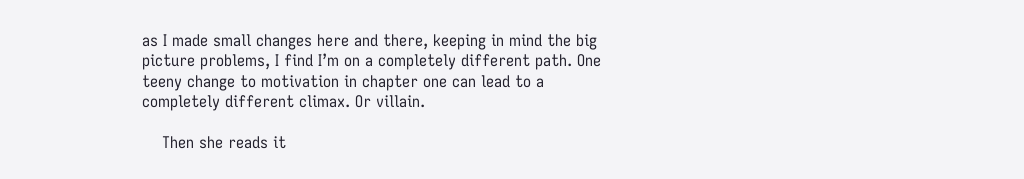as I made small changes here and there, keeping in mind the big picture problems, I find I’m on a completely different path. One teeny change to motivation in chapter one can lead to a completely different climax. Or villain.

    Then she reads it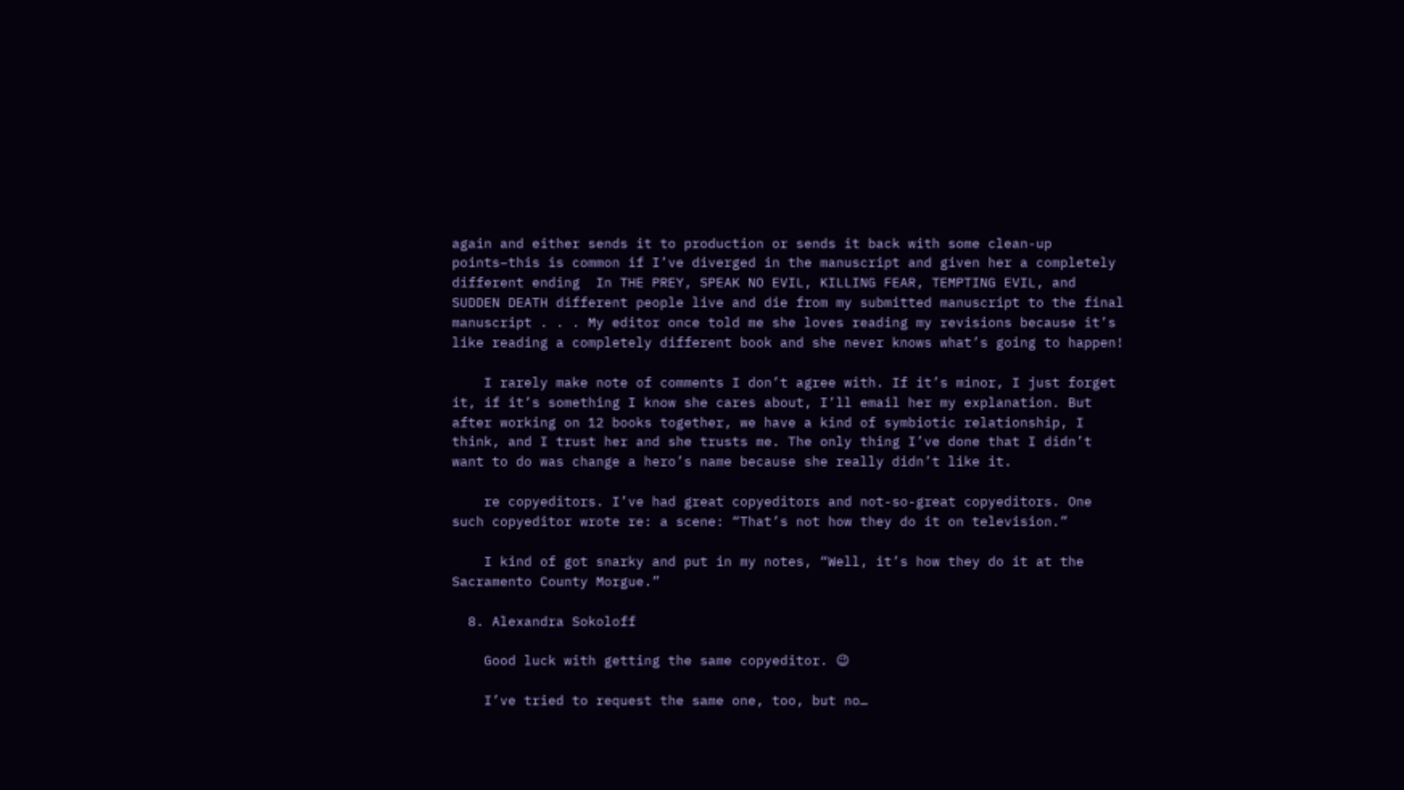again and either sends it to production or sends it back with some clean-up points–this is common if I’ve diverged in the manuscript and given her a completely different ending  In THE PREY, SPEAK NO EVIL, KILLING FEAR, TEMPTING EVIL, and SUDDEN DEATH different people live and die from my submitted manuscript to the final manuscript . . . My editor once told me she loves reading my revisions because it’s like reading a completely different book and she never knows what’s going to happen!

    I rarely make note of comments I don’t agree with. If it’s minor, I just forget it, if it’s something I know she cares about, I’ll email her my explanation. But after working on 12 books together, we have a kind of symbiotic relationship, I think, and I trust her and she trusts me. The only thing I’ve done that I didn’t want to do was change a hero’s name because she really didn’t like it.

    re copyeditors. I’ve had great copyeditors and not-so-great copyeditors. One such copyeditor wrote re: a scene: “That’s not how they do it on television.”

    I kind of got snarky and put in my notes, “Well, it’s how they do it at the Sacramento County Morgue.”

  8. Alexandra Sokoloff

    Good luck with getting the same copyeditor. 😉

    I’ve tried to request the same one, too, but no…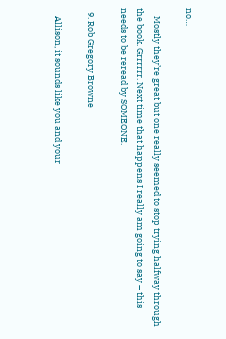no…

    Mostly they’re great but one really seemed to stop trying halfway through the book. Grrrrrr. Next time that happens I really am going to say – this needs to be reread by SOMEONE.

  9. Rob Gregory Browne

    Allison, it sounds like you and your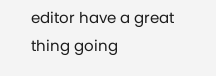editor have a great thing going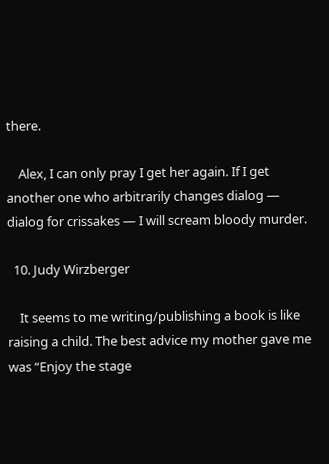there.

    Alex, I can only pray I get her again. If I get another one who arbitrarily changes dialog — dialog for crissakes — I will scream bloody murder.

  10. Judy Wirzberger

    It seems to me writing/publishing a book is like raising a child. The best advice my mother gave me was “Enjoy the stage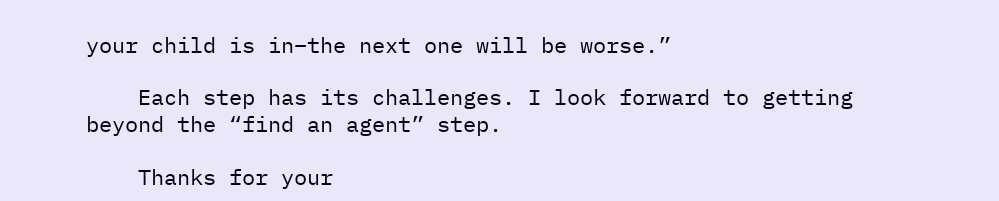your child is in–the next one will be worse.”

    Each step has its challenges. I look forward to getting beyond the “find an agent” step.

    Thanks for your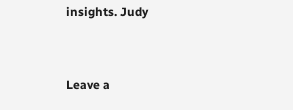insights. Judy


Leave a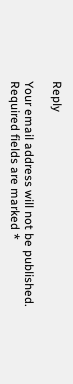Reply

Your email address will not be published. Required fields are marked *